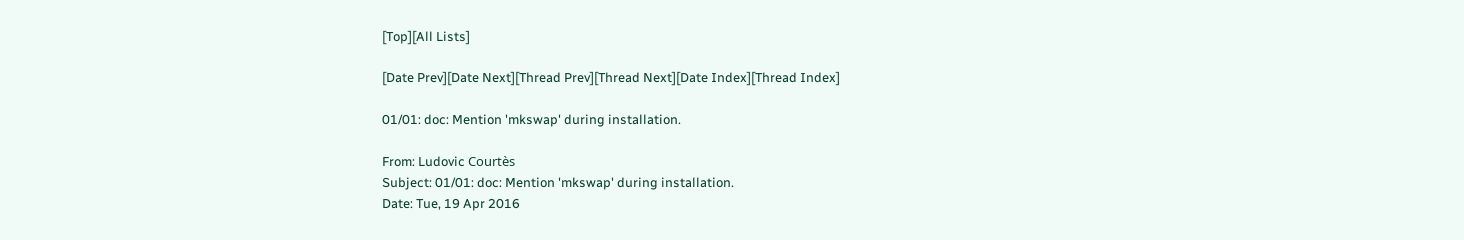[Top][All Lists]

[Date Prev][Date Next][Thread Prev][Thread Next][Date Index][Thread Index]

01/01: doc: Mention 'mkswap' during installation.

From: Ludovic Courtès
Subject: 01/01: doc: Mention 'mkswap' during installation.
Date: Tue, 19 Apr 2016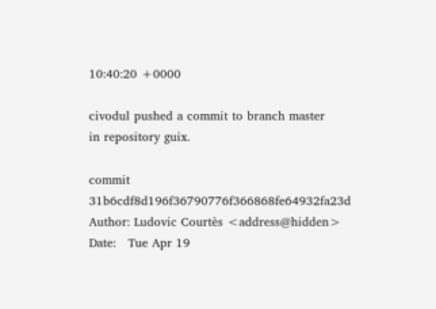10:40:20 +0000

civodul pushed a commit to branch master
in repository guix.

commit 31b6cdf8d196f36790776f366868fe64932fa23d
Author: Ludovic Courtès <address@hidden>
Date:   Tue Apr 19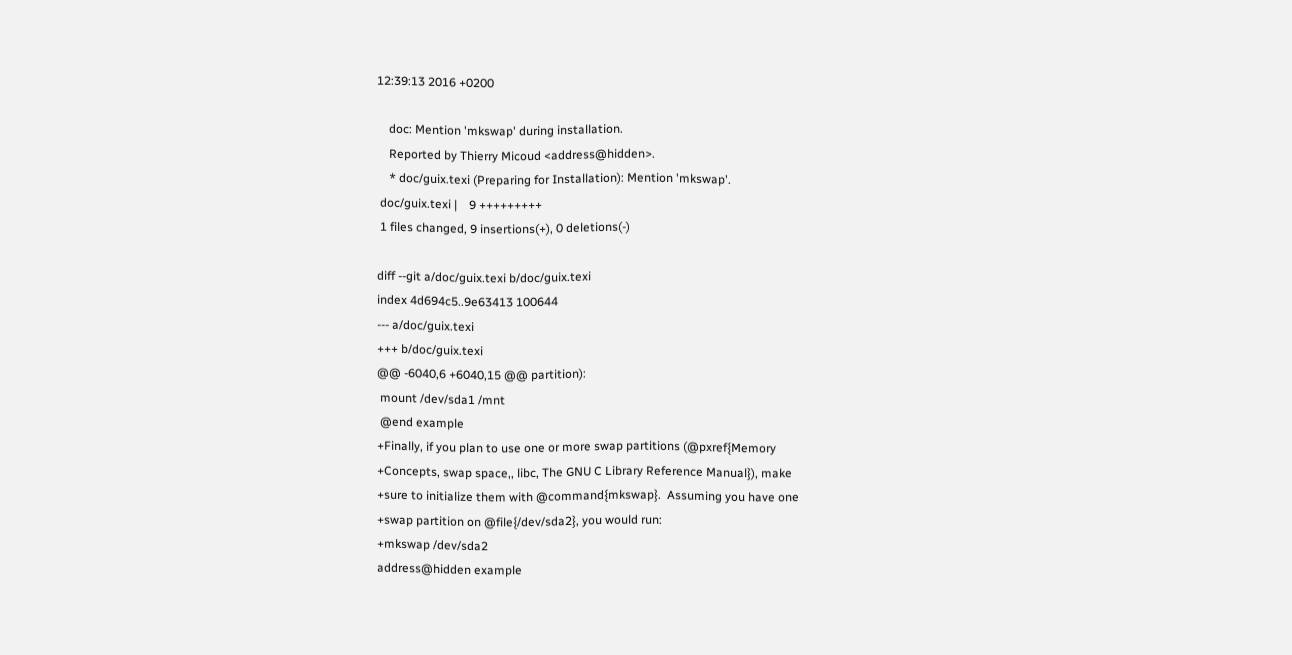12:39:13 2016 +0200

    doc: Mention 'mkswap' during installation.
    Reported by Thierry Micoud <address@hidden>.
    * doc/guix.texi (Preparing for Installation): Mention 'mkswap'.
 doc/guix.texi |    9 +++++++++
 1 files changed, 9 insertions(+), 0 deletions(-)

diff --git a/doc/guix.texi b/doc/guix.texi
index 4d694c5..9e63413 100644
--- a/doc/guix.texi
+++ b/doc/guix.texi
@@ -6040,6 +6040,15 @@ partition):
 mount /dev/sda1 /mnt
 @end example
+Finally, if you plan to use one or more swap partitions (@pxref{Memory
+Concepts, swap space,, libc, The GNU C Library Reference Manual}), make
+sure to initialize them with @command{mkswap}.  Assuming you have one
+swap partition on @file{/dev/sda2}, you would run:
+mkswap /dev/sda2
address@hidden example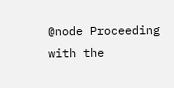@node Proceeding with the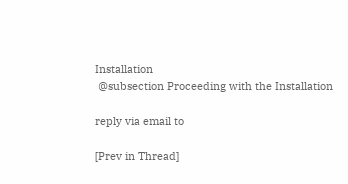Installation
 @subsection Proceeding with the Installation

reply via email to

[Prev in Thread]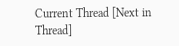Current Thread [Next in Thread]